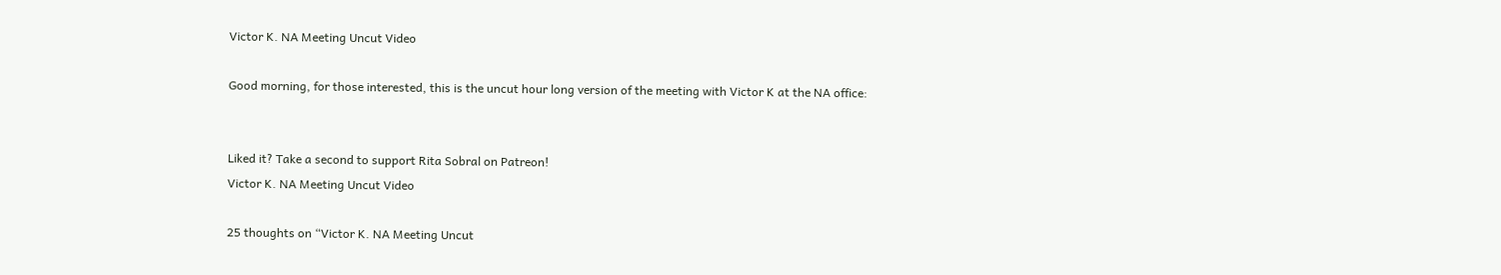Victor K. NA Meeting Uncut Video

Good morning, for those interested, this is the uncut hour long version of the meeting with Victor K at the NA office:


Liked it? Take a second to support Rita Sobral on Patreon!
Victor K. NA Meeting Uncut Video

25 thoughts on “Victor K. NA Meeting Uncut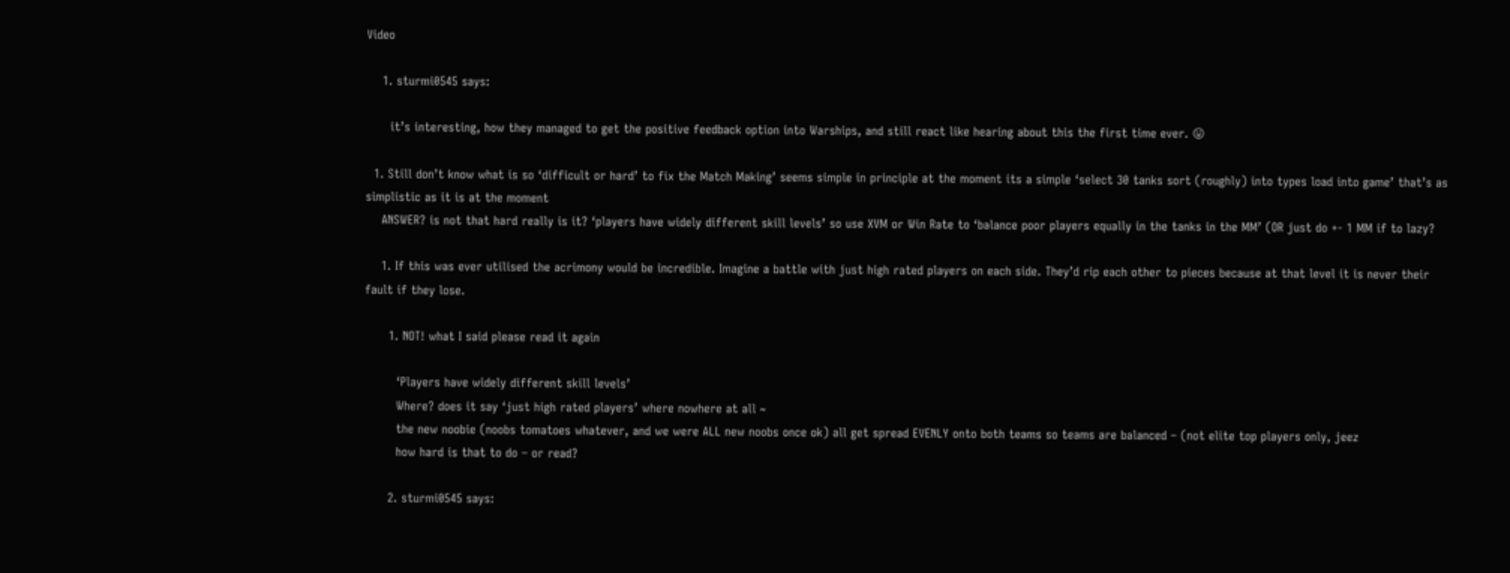Video

    1. sturmi0545 says:

      it’s interesting, how they managed to get the positive feedback option into Warships, and still react like hearing about this the first time ever. 😛

  1. Still don’t know what is so ‘difficult or hard’ to fix the Match Making’ seems simple in principle at the moment its a simple ‘select 30 tanks sort (roughly) into types load into game’ that’s as simplistic as it is at the moment
    ANSWER? is not that hard really is it? ‘players have widely different skill levels’ so use XVM or Win Rate to ‘balance poor players equally in the tanks in the MM’ (OR just do +- 1 MM if to lazy?

    1. If this was ever utilised the acrimony would be incredible. Imagine a battle with just high rated players on each side. They’d rip each other to pieces because at that level it is never their fault if they lose.

      1. NOT! what I said please read it again

        ‘Players have widely different skill levels’
        Where? does it say ‘just high rated players’ where nowhere at all ~
        the new noobie (noobs tomatoes whatever, and we were ALL new noobs once ok) all get spread EVENLY onto both teams so teams are balanced – (not elite top players only, jeez
        how hard is that to do – or read?

      2. sturmi0545 says: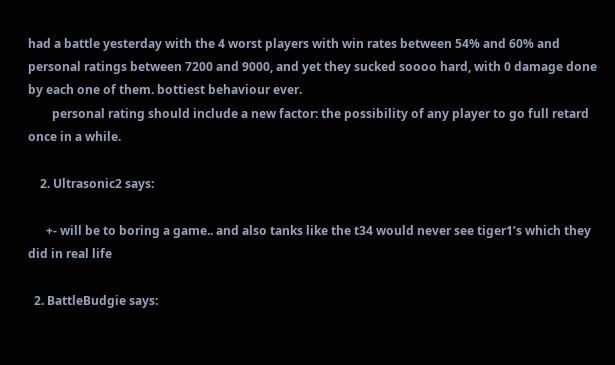had a battle yesterday with the 4 worst players with win rates between 54% and 60% and personal ratings between 7200 and 9000, and yet they sucked soooo hard, with 0 damage done by each one of them. bottiest behaviour ever.
        personal rating should include a new factor: the possibility of any player to go full retard once in a while.

    2. Ultrasonic2 says:

      +- will be to boring a game.. and also tanks like the t34 would never see tiger1’s which they did in real life

  2. BattleBudgie says: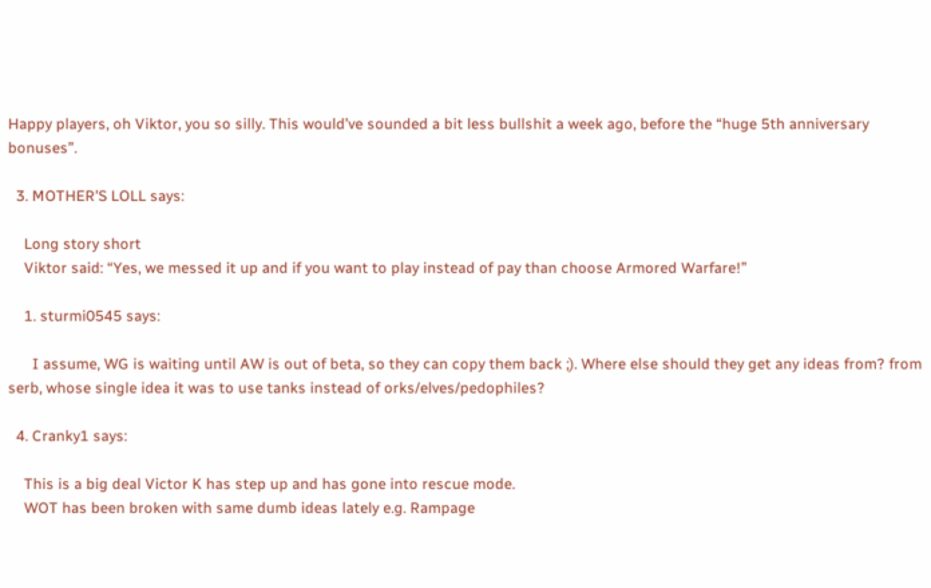Happy players, oh Viktor, you so silly. This would’ve sounded a bit less bullshit a week ago, before the “huge 5th anniversary bonuses”.

  3. MOTHER'S LOLL says:

    Long story short
    Viktor said: “Yes, we messed it up and if you want to play instead of pay than choose Armored Warfare!”

    1. sturmi0545 says:

      I assume, WG is waiting until AW is out of beta, so they can copy them back ;). Where else should they get any ideas from? from serb, whose single idea it was to use tanks instead of orks/elves/pedophiles?

  4. Cranky1 says:

    This is a big deal Victor K has step up and has gone into rescue mode.
    WOT has been broken with same dumb ideas lately e.g. Rampage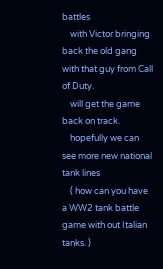battles
    with Victor bringing back the old gang with that guy from Call of Duty.
    will get the game back on track.
    hopefully we can see more new national tank lines
    ( how can you have a WW2 tank battle game with out Italian tanks. )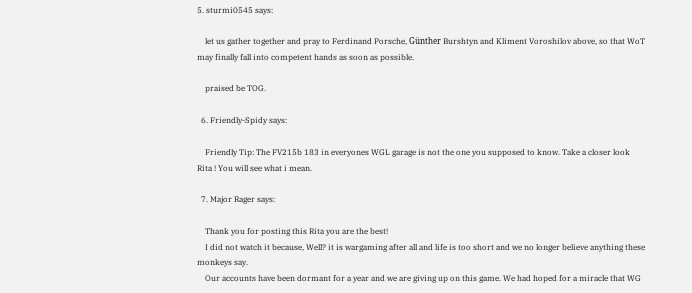5. sturmi0545 says:

    let us gather together and pray to Ferdinand Porsche, Günther Burshtyn and Kliment Voroshilov above, so that WoT may finally fall into competent hands as soon as possible.

    praised be TOG.

  6. Friendly-Spidy says:

    Friendly Tip: The FV215b 183 in everyones WGL garage is not the one you supposed to know. Take a closer look Rita ! You will see what i mean.

  7. Major Rager says:

    Thank you for posting this Rita you are the best!
    I did not watch it because, Well? it is wargaming after all and life is too short and we no longer believe anything these monkeys say.
    Our accounts have been dormant for a year and we are giving up on this game. We had hoped for a miracle that WG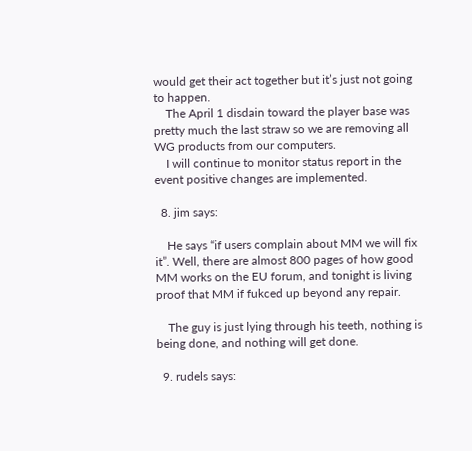would get their act together but it’s just not going to happen.
    The April 1 disdain toward the player base was pretty much the last straw so we are removing all WG products from our computers.
    I will continue to monitor status report in the event positive changes are implemented.

  8. jim says:

    He says “if users complain about MM we will fix it”. Well, there are almost 800 pages of how good MM works on the EU forum, and tonight is living proof that MM if fukced up beyond any repair.

    The guy is just lying through his teeth, nothing is being done, and nothing will get done.

  9. rudels says: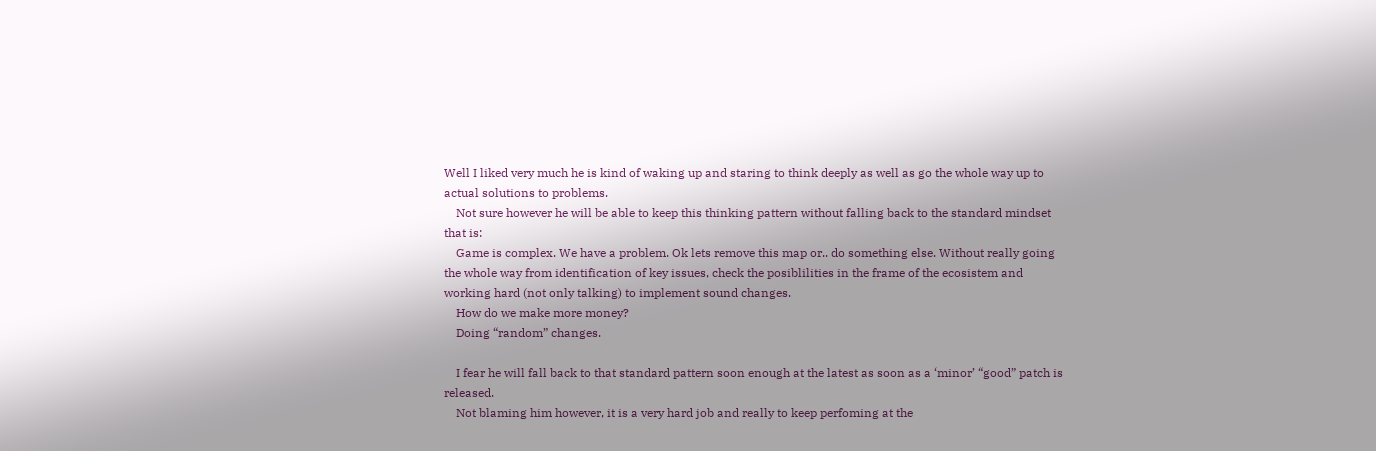Well I liked very much he is kind of waking up and staring to think deeply as well as go the whole way up to actual solutions to problems.
    Not sure however he will be able to keep this thinking pattern without falling back to the standard mindset that is:
    Game is complex. We have a problem. Ok lets remove this map or.. do something else. Without really going the whole way from identification of key issues, check the posiblilities in the frame of the ecosistem and working hard (not only talking) to implement sound changes.
    How do we make more money?
    Doing “random” changes.

    I fear he will fall back to that standard pattern soon enough at the latest as soon as a ‘minor’ “good” patch is released.
    Not blaming him however, it is a very hard job and really to keep perfoming at the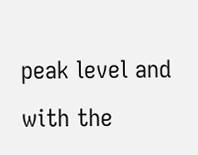peak level and with the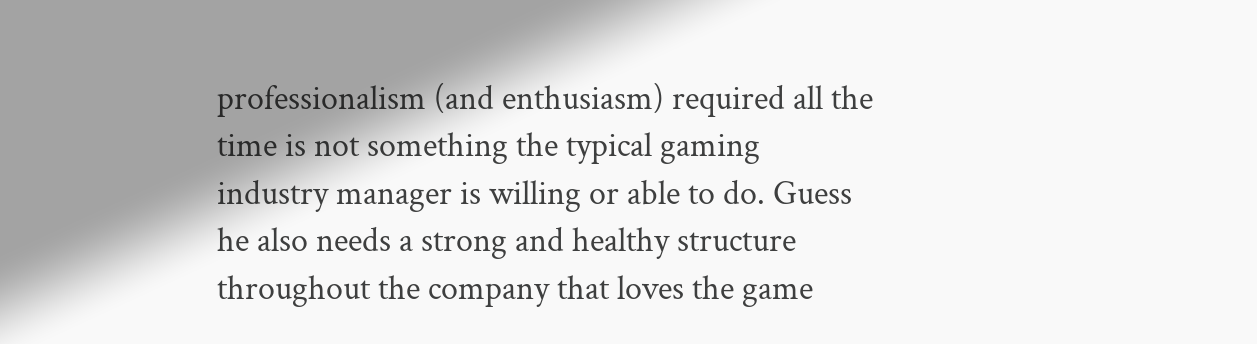professionalism (and enthusiasm) required all the time is not something the typical gaming industry manager is willing or able to do. Guess he also needs a strong and healthy structure throughout the company that loves the game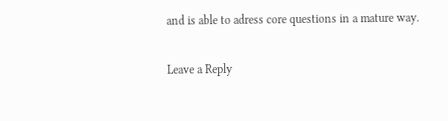and is able to adress core questions in a mature way.

Leave a Reply